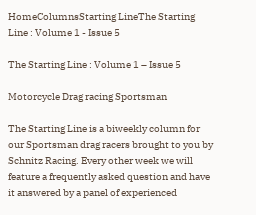HomeColumnsStarting LineThe Starting Line : Volume 1 - Issue 5

The Starting Line : Volume 1 – Issue 5

Motorcycle Drag racing Sportsman

The Starting Line is a biweekly column for our Sportsman drag racers brought to you by Schnitz Racing. Every other week we will feature a frequently asked question and have it answered by a panel of experienced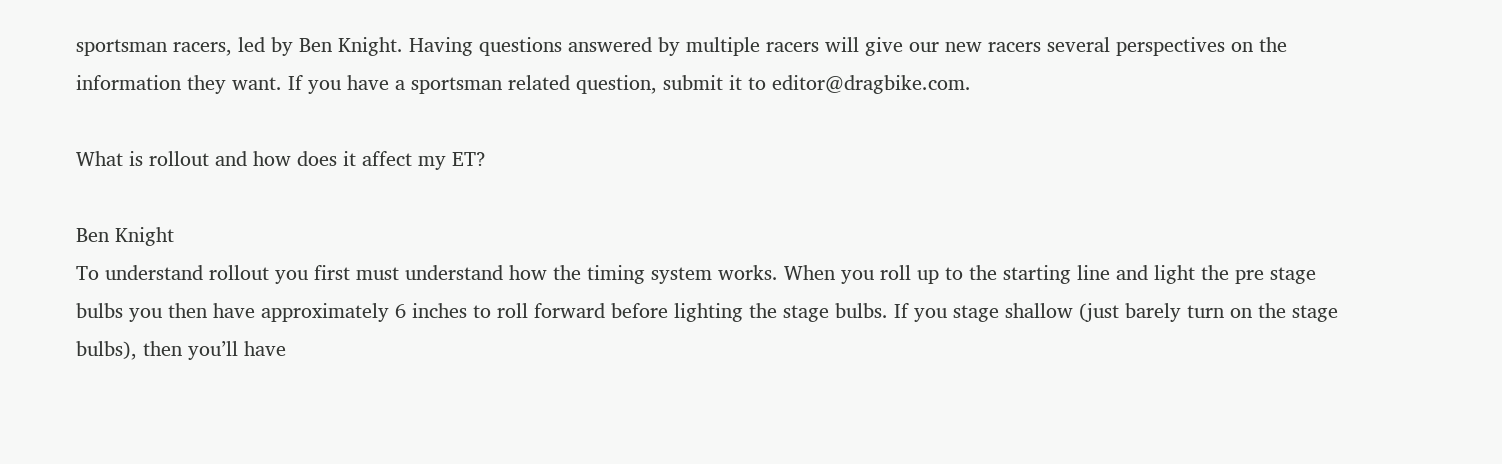sportsman racers, led by Ben Knight. Having questions answered by multiple racers will give our new racers several perspectives on the information they want. If you have a sportsman related question, submit it to editor@dragbike.com.

What is rollout and how does it affect my ET?

Ben Knight
To understand rollout you first must understand how the timing system works. When you roll up to the starting line and light the pre stage bulbs you then have approximately 6 inches to roll forward before lighting the stage bulbs. If you stage shallow (just barely turn on the stage bulbs), then you’ll have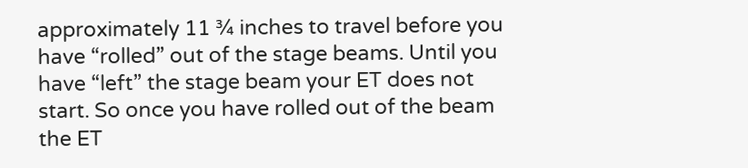approximately 11 ¾ inches to travel before you have “rolled” out of the stage beams. Until you have “left” the stage beam your ET does not start. So once you have rolled out of the beam the ET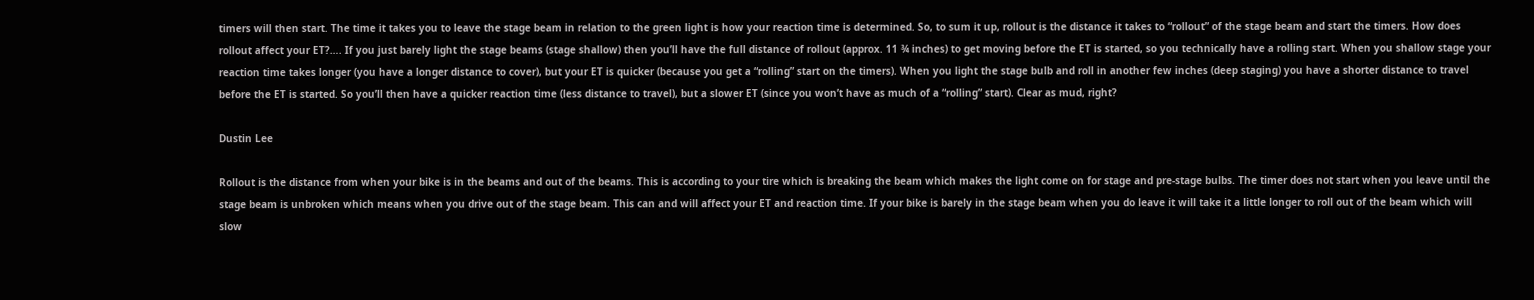timers will then start. The time it takes you to leave the stage beam in relation to the green light is how your reaction time is determined. So, to sum it up, rollout is the distance it takes to “rollout” of the stage beam and start the timers. How does rollout affect your ET?…. If you just barely light the stage beams (stage shallow) then you’ll have the full distance of rollout (approx. 11 ¾ inches) to get moving before the ET is started, so you technically have a rolling start. When you shallow stage your reaction time takes longer (you have a longer distance to cover), but your ET is quicker (because you get a “rolling” start on the timers). When you light the stage bulb and roll in another few inches (deep staging) you have a shorter distance to travel before the ET is started. So you’ll then have a quicker reaction time (less distance to travel), but a slower ET (since you won’t have as much of a “rolling” start). Clear as mud, right?

Dustin Lee

Rollout is the distance from when your bike is in the beams and out of the beams. This is according to your tire which is breaking the beam which makes the light come on for stage and pre-stage bulbs. The timer does not start when you leave until the stage beam is unbroken which means when you drive out of the stage beam. This can and will affect your ET and reaction time. If your bike is barely in the stage beam when you do leave it will take it a little longer to roll out of the beam which will slow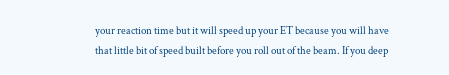your reaction time but it will speed up your ET because you will have that little bit of speed built before you roll out of the beam. If you deep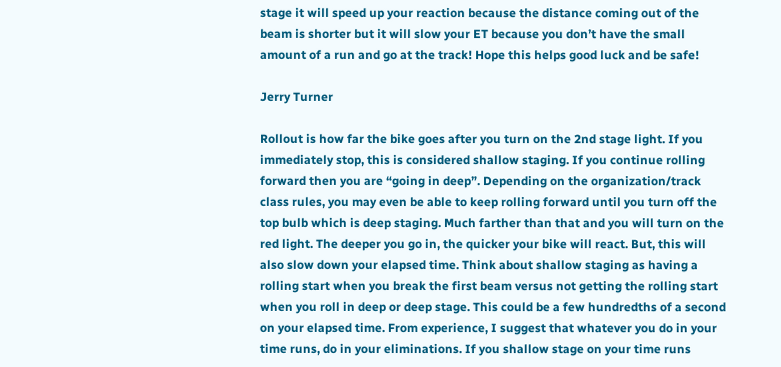stage it will speed up your reaction because the distance coming out of the beam is shorter but it will slow your ET because you don’t have the small amount of a run and go at the track! Hope this helps good luck and be safe!

Jerry Turner

Rollout is how far the bike goes after you turn on the 2nd stage light. If you immediately stop, this is considered shallow staging. If you continue rolling forward then you are “going in deep”. Depending on the organization/track class rules, you may even be able to keep rolling forward until you turn off the top bulb which is deep staging. Much farther than that and you will turn on the red light. The deeper you go in, the quicker your bike will react. But, this will also slow down your elapsed time. Think about shallow staging as having a rolling start when you break the first beam versus not getting the rolling start when you roll in deep or deep stage. This could be a few hundredths of a second on your elapsed time. From experience, I suggest that whatever you do in your time runs, do in your eliminations. If you shallow stage on your time runs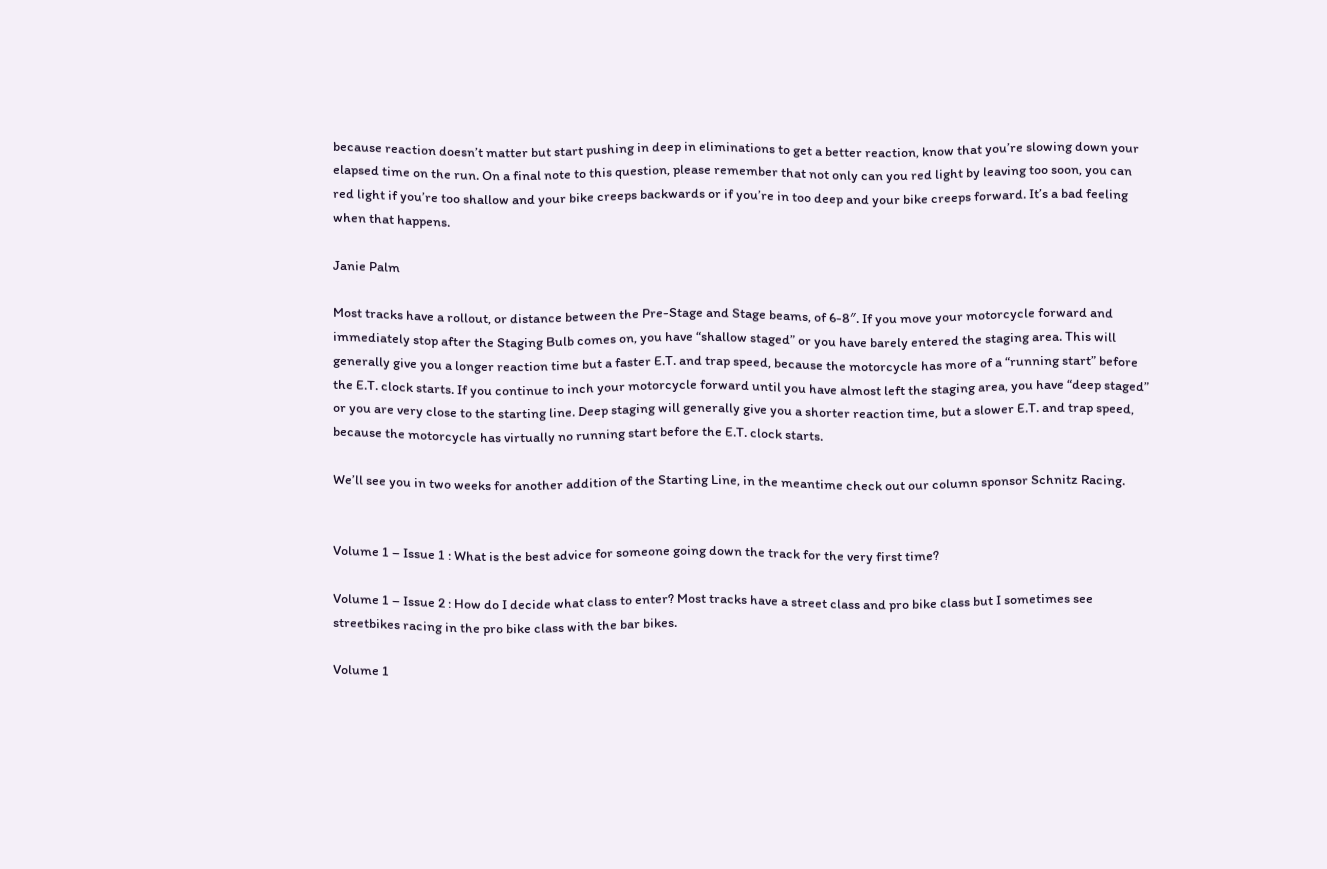because reaction doesn’t matter but start pushing in deep in eliminations to get a better reaction, know that you’re slowing down your elapsed time on the run. On a final note to this question, please remember that not only can you red light by leaving too soon, you can red light if you’re too shallow and your bike creeps backwards or if you’re in too deep and your bike creeps forward. It’s a bad feeling when that happens.

Janie Palm

Most tracks have a rollout, or distance between the Pre-Stage and Stage beams, of 6-8″. If you move your motorcycle forward and immediately stop after the Staging Bulb comes on, you have “shallow staged” or you have barely entered the staging area. This will generally give you a longer reaction time but a faster E.T. and trap speed, because the motorcycle has more of a “running start” before the E.T. clock starts. If you continue to inch your motorcycle forward until you have almost left the staging area, you have “deep staged” or you are very close to the starting line. Deep staging will generally give you a shorter reaction time, but a slower E.T. and trap speed, because the motorcycle has virtually no running start before the E.T. clock starts.

We’ll see you in two weeks for another addition of the Starting Line, in the meantime check out our column sponsor Schnitz Racing.


Volume 1 – Issue 1 : What is the best advice for someone going down the track for the very first time?

Volume 1 – Issue 2 : How do I decide what class to enter? Most tracks have a street class and pro bike class but I sometimes see streetbikes racing in the pro bike class with the bar bikes.

Volume 1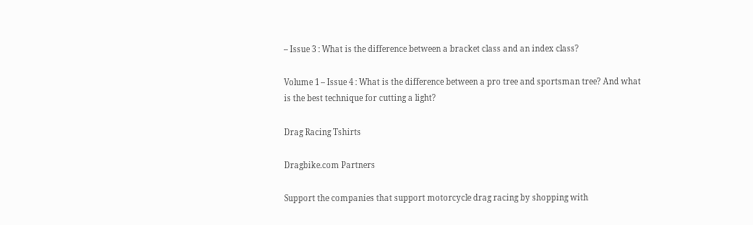– Issue 3 : What is the difference between a bracket class and an index class?

Volume 1 – Issue 4 : What is the difference between a pro tree and sportsman tree? And what is the best technique for cutting a light?

Drag Racing Tshirts

Dragbike.com Partners

Support the companies that support motorcycle drag racing by shopping with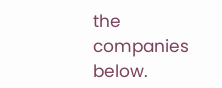the companies below.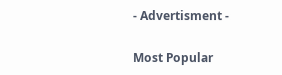- Advertisment -

Most Popular